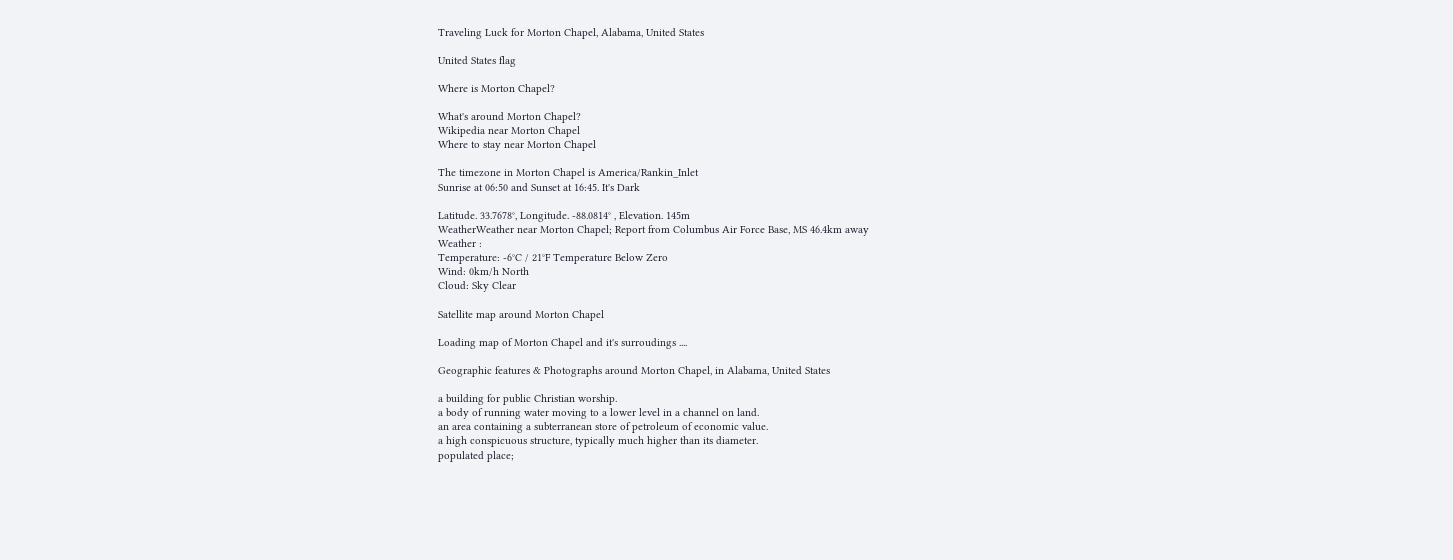Traveling Luck for Morton Chapel, Alabama, United States

United States flag

Where is Morton Chapel?

What's around Morton Chapel?
Wikipedia near Morton Chapel
Where to stay near Morton Chapel

The timezone in Morton Chapel is America/Rankin_Inlet
Sunrise at 06:50 and Sunset at 16:45. It's Dark

Latitude. 33.7678°, Longitude. -88.0814° , Elevation. 145m
WeatherWeather near Morton Chapel; Report from Columbus Air Force Base, MS 46.4km away
Weather :
Temperature: -6°C / 21°F Temperature Below Zero
Wind: 0km/h North
Cloud: Sky Clear

Satellite map around Morton Chapel

Loading map of Morton Chapel and it's surroudings ....

Geographic features & Photographs around Morton Chapel, in Alabama, United States

a building for public Christian worship.
a body of running water moving to a lower level in a channel on land.
an area containing a subterranean store of petroleum of economic value.
a high conspicuous structure, typically much higher than its diameter.
populated place;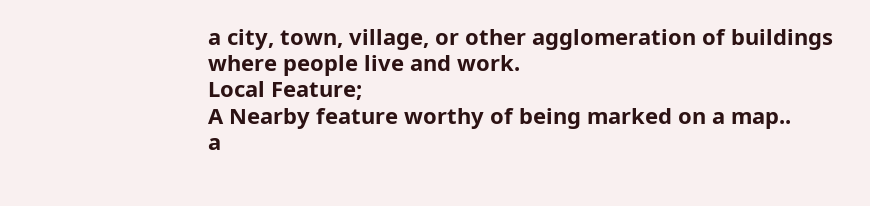a city, town, village, or other agglomeration of buildings where people live and work.
Local Feature;
A Nearby feature worthy of being marked on a map..
a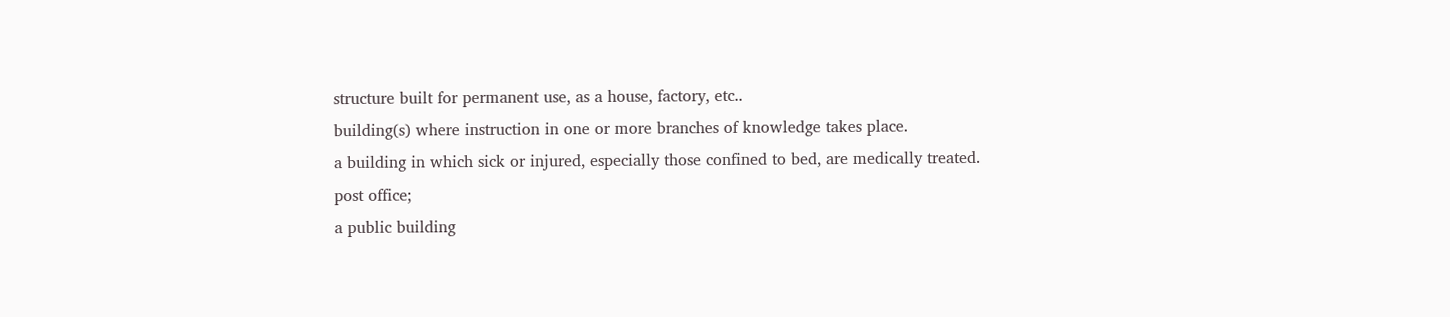structure built for permanent use, as a house, factory, etc..
building(s) where instruction in one or more branches of knowledge takes place.
a building in which sick or injured, especially those confined to bed, are medically treated.
post office;
a public building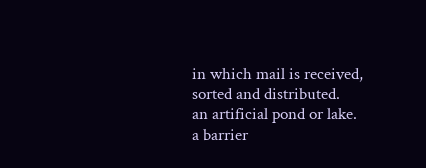in which mail is received, sorted and distributed.
an artificial pond or lake.
a barrier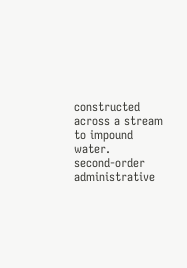constructed across a stream to impound water.
second-order administrative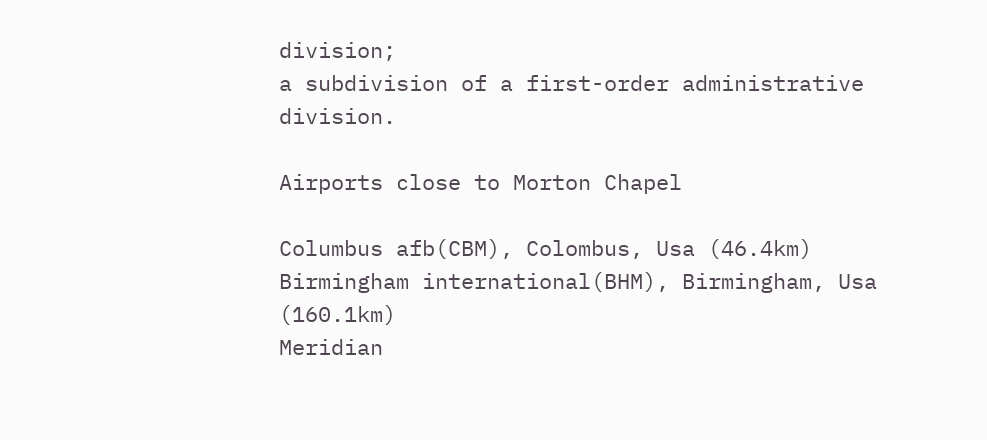division;
a subdivision of a first-order administrative division.

Airports close to Morton Chapel

Columbus afb(CBM), Colombus, Usa (46.4km)
Birmingham international(BHM), Birmingham, Usa (160.1km)
Meridian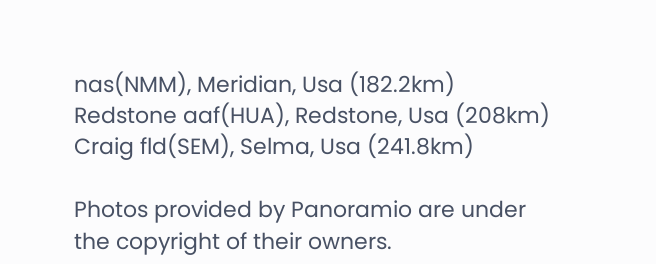nas(NMM), Meridian, Usa (182.2km)
Redstone aaf(HUA), Redstone, Usa (208km)
Craig fld(SEM), Selma, Usa (241.8km)

Photos provided by Panoramio are under the copyright of their owners.